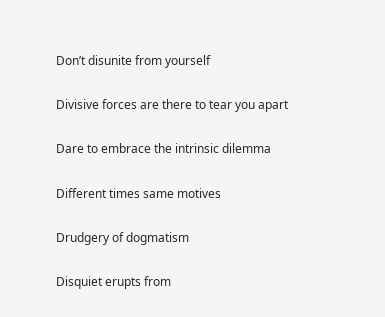Don’t disunite from yourself

Divisive forces are there to tear you apart

Dare to embrace the intrinsic dilemma

Different times same motives

Drudgery of dogmatism

Disquiet erupts from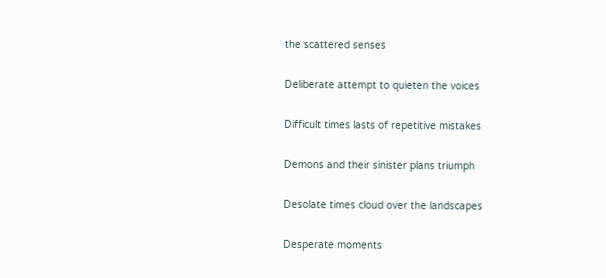the scattered senses

Deliberate attempt to quieten the voices

Difficult times lasts of repetitive mistakes

Demons and their sinister plans triumph

Desolate times cloud over the landscapes

Desperate moments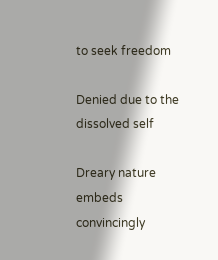to seek freedom

Denied due to the dissolved self

Dreary nature embeds convincingly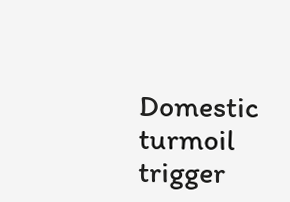Domestic turmoil trigger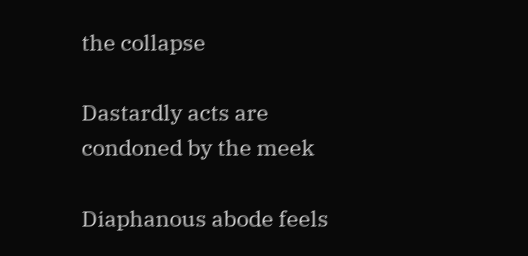the collapse

Dastardly acts are condoned by the meek

Diaphanous abode feels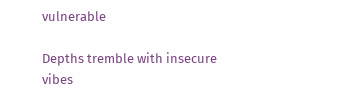vulnerable

Depths tremble with insecure vibes